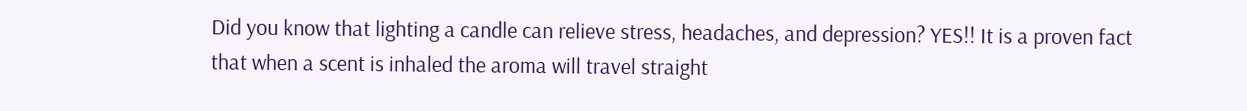Did you know that lighting a candle can relieve stress, headaches, and depression? YES!! It is a proven fact that when a scent is inhaled the aroma will travel straight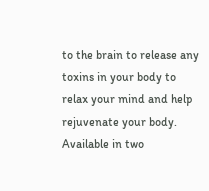to the brain to release any toxins in your body to relax your mind and help rejuvenate your body. Available in two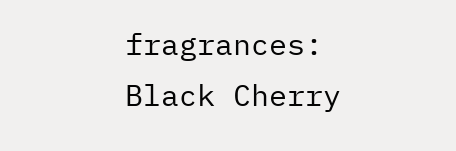fragrances: Black Cherry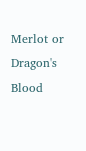Merlot or Dragon's Blood